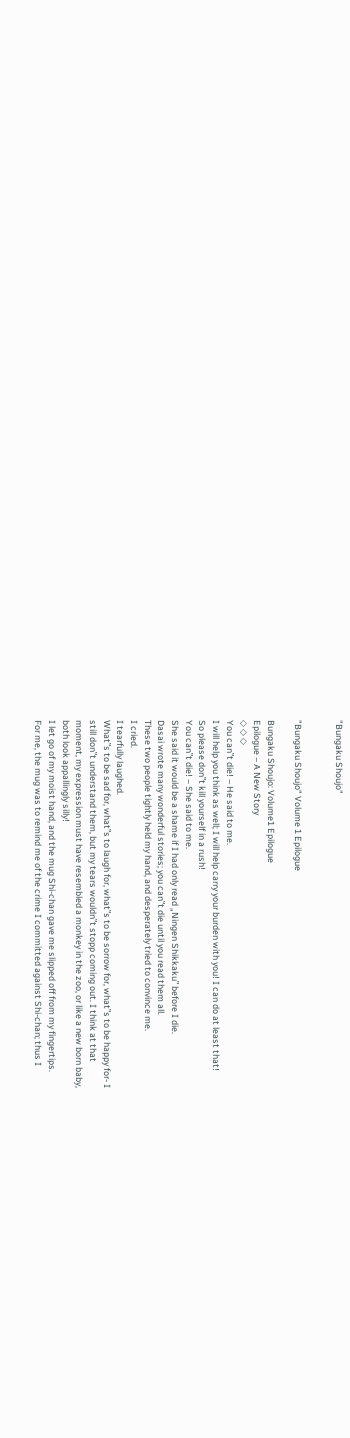"Bungaku Shoujo"


"Bungaku Shoujo" Volume 1 Epilogue

Bungaku Shoujo: Volume1 Epilogue
Epilogue – A New Story
◇ ◇ ◇
You can‟t die! – He said to me.
I will help you think as well; I will help carry your burden with you! I can do at least that!
So please don‟t kill yourself in a rush!
You can‟t die! – She said to me.
She said it would be a shame if I had only read „Ningen Shikkaku‟ before I die.
Dasai wrote many wonderful stories; you can‟t die until you read them all.
These two people tightly held my hand, and desperately tried to convince me.
I cried.
I tearfully laughed.
What‟s to be sad for, what‟s to laugh for, what‟s to be sorrow for, what‟s to be happy for- I
still don‟t understand them, but my tears wouldn‟t stopp coming out. I think at that
moment, my expression must have resembled a monkey in the zoo, or like a new born baby,
both look appallingly silly!
I let go of my moist hand, and the mug Shi-chan gave me slipped off from my fingertips.
For me, the mug was to remind me of the crime I committed against Shi-chan; thus I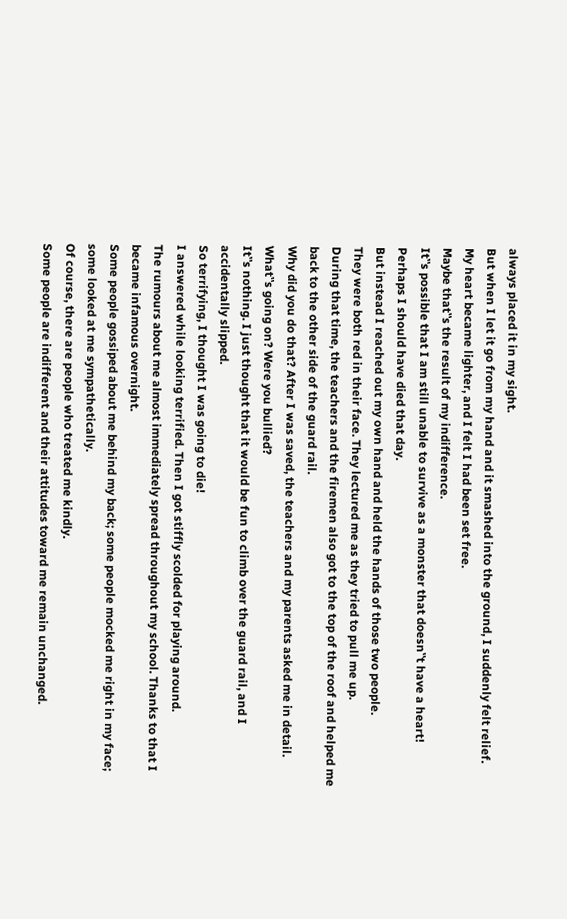always placed it in my sight.
But when I let it go from my hand and it smashed into the ground, I suddenly felt relief.
My heart became lighter, and I felt I had been set free.
Maybe that‟s the result of my indifference.
It‟s possible that I am still unable to survive as a monster that doesn‟t have a heart!
Perhaps I should have died that day.
But instead I reached out my own hand and held the hands of those two people.
They were both red in their face. They lectured me as they tried to pull me up.
During that time, the teachers and the firemen also got to the top of the roof and helped me
back to the other side of the guard rail.
Why did you do that? After I was saved, the teachers and my parents asked me in detail.
What‟s going on? Were you bullied?
It‟s nothing. I just thought that it would be fun to climb over the guard rail, and I
accidentally slipped.
So terrifying, I thought I was going to die!
I answered while looking terrified. Then I got stiffly scolded for playing around.
The rumours about me almost immediately spread throughout my school. Thanks to that I
became infamous overnight.
Some people gossiped about me behind my back; some people mocked me right in my face;
some looked at me sympathetically.
Of course, there are people who treated me kindly.
Some people are indifferent and their attitudes toward me remain unchanged.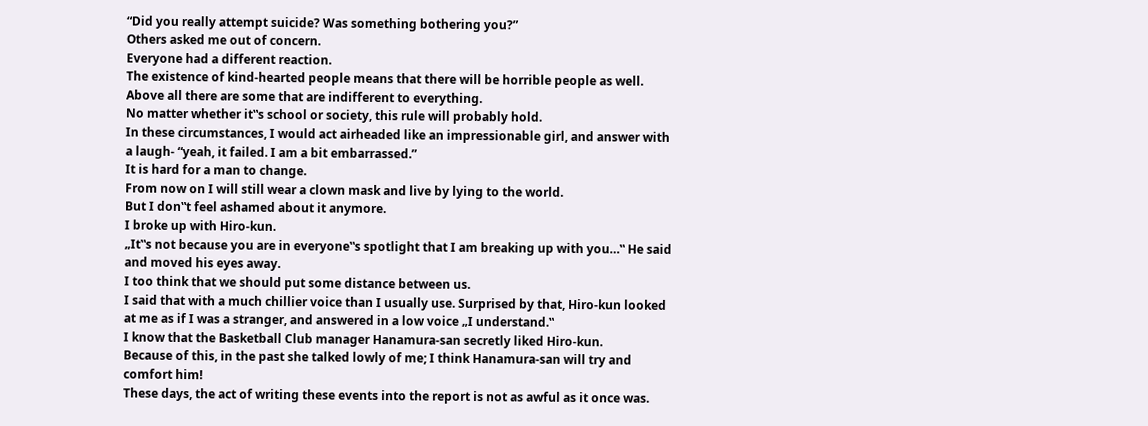“Did you really attempt suicide? Was something bothering you?”
Others asked me out of concern.
Everyone had a different reaction.
The existence of kind-hearted people means that there will be horrible people as well.
Above all there are some that are indifferent to everything.
No matter whether it‟s school or society, this rule will probably hold.
In these circumstances, I would act airheaded like an impressionable girl, and answer with
a laugh- “yeah, it failed. I am a bit embarrassed.”
It is hard for a man to change.
From now on I will still wear a clown mask and live by lying to the world.
But I don‟t feel ashamed about it anymore.
I broke up with Hiro-kun.
„It‟s not because you are in everyone‟s spotlight that I am breaking up with you…‟ He said
and moved his eyes away.
I too think that we should put some distance between us.
I said that with a much chillier voice than I usually use. Surprised by that, Hiro-kun looked
at me as if I was a stranger, and answered in a low voice „I understand.‟
I know that the Basketball Club manager Hanamura-san secretly liked Hiro-kun.
Because of this, in the past she talked lowly of me; I think Hanamura-san will try and
comfort him!
These days, the act of writing these events into the report is not as awful as it once was.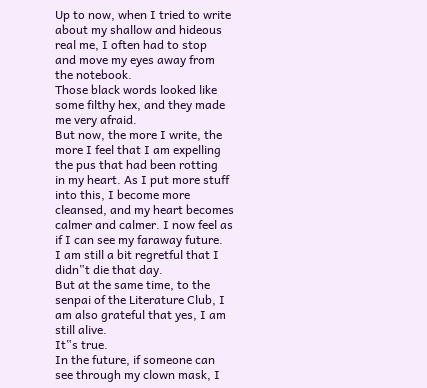Up to now, when I tried to write about my shallow and hideous real me, I often had to stop
and move my eyes away from the notebook.
Those black words looked like some filthy hex, and they made me very afraid.
But now, the more I write, the more I feel that I am expelling the pus that had been rotting
in my heart. As I put more stuff into this, I become more cleansed, and my heart becomes
calmer and calmer. I now feel as if I can see my faraway future.
I am still a bit regretful that I didn‟t die that day.
But at the same time, to the senpai of the Literature Club, I am also grateful that yes, I am
still alive.
It‟s true.
In the future, if someone can see through my clown mask, I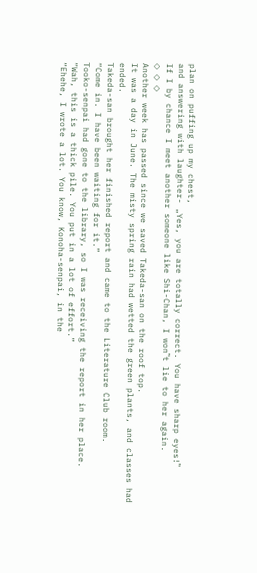plan on puffing up my chest,
and answering with laughter- „Yes, you are totally correct. You have sharp eyes!‟
If I by chance I meet another someone like Shi-Chan, I won‟t lie to her again.
◇ ◇ ◇
Another week has passed since we saved Takeda-san on the roof top.
It was a day in June. The misty spring rain had wetted the green plants, and classes had ended.
Takeda-san brought her finished report and came to the Literature Club room.
“Come in. I have been waiting for it.”
Tooko-senpai had gone to the library, so I was receiving the report in her place.
“Wah, this is a thick pile. You put in a lot of effort.”
“Ehehe, I wrote a lot. You know, Konoha-senpai, in the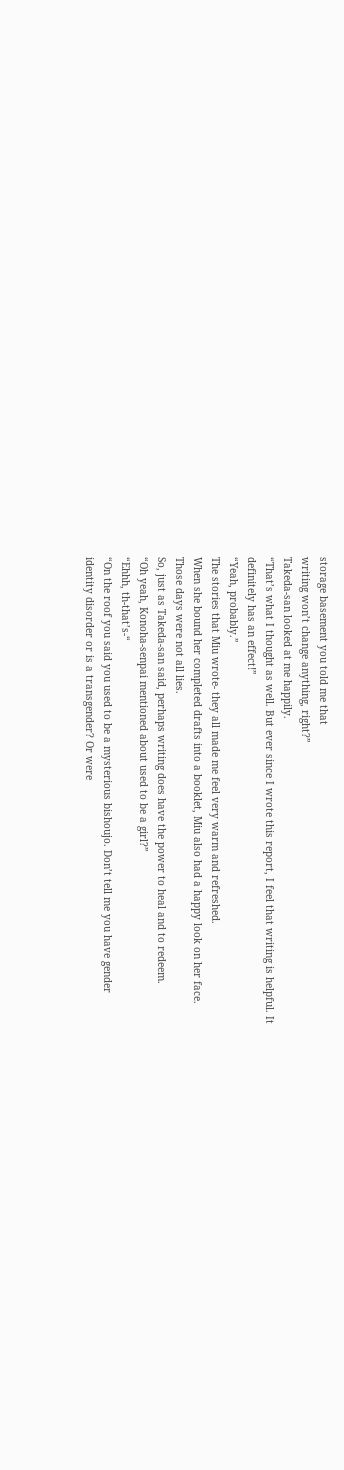storage basement you told me that
writing won’t change anything, right?”
Takeda-san looked at me happily.
“That’s what I thought as well. But ever since I wrote this report, I feel that writing is helpful. It
definitely has an effect!”
“Yeah, probably.”
The stories that Miu wrote- they all made me feel very warm and refreshed.
When she bound her completed drafts into a booklet, Miu also had a happy look on her face.
Those days were not all lies.
So, just as Takeda-san said, perhaps writing does have the power to heal and to redeem.
“Oh yeah, Konoha-senpai mentioned about used to be a girl?”
“Ehhh, th-that’s-“
“On the roof you said you used to be a mysterious bishoujo. Don’t tell me you have gender
identity disorder or is a transgender? Or were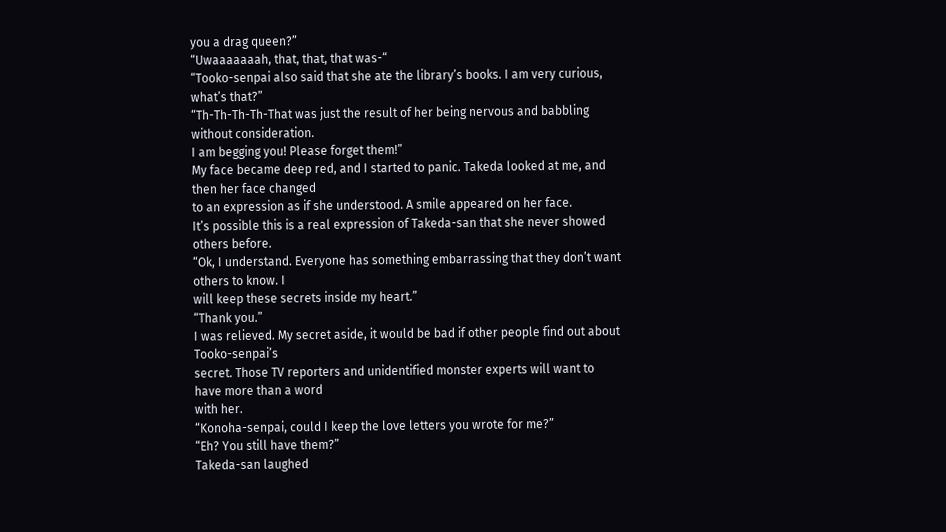you a drag queen?”
“Uwaaaaaaah, that, that, that was-“
“Tooko-senpai also said that she ate the library’s books. I am very curious, what’s that?”
“Th-Th-Th-Th-That was just the result of her being nervous and babbling without consideration.
I am begging you! Please forget them!”
My face became deep red, and I started to panic. Takeda looked at me, and then her face changed
to an expression as if she understood. A smile appeared on her face.
It’s possible this is a real expression of Takeda-san that she never showed others before.
“Ok, I understand. Everyone has something embarrassing that they don’t want others to know. I
will keep these secrets inside my heart.”
“Thank you.”
I was relieved. My secret aside, it would be bad if other people find out about Tooko-senpai’s
secret. Those TV reporters and unidentified monster experts will want to have more than a word
with her.
“Konoha-senpai, could I keep the love letters you wrote for me?”
“Eh? You still have them?”
Takeda-san laughed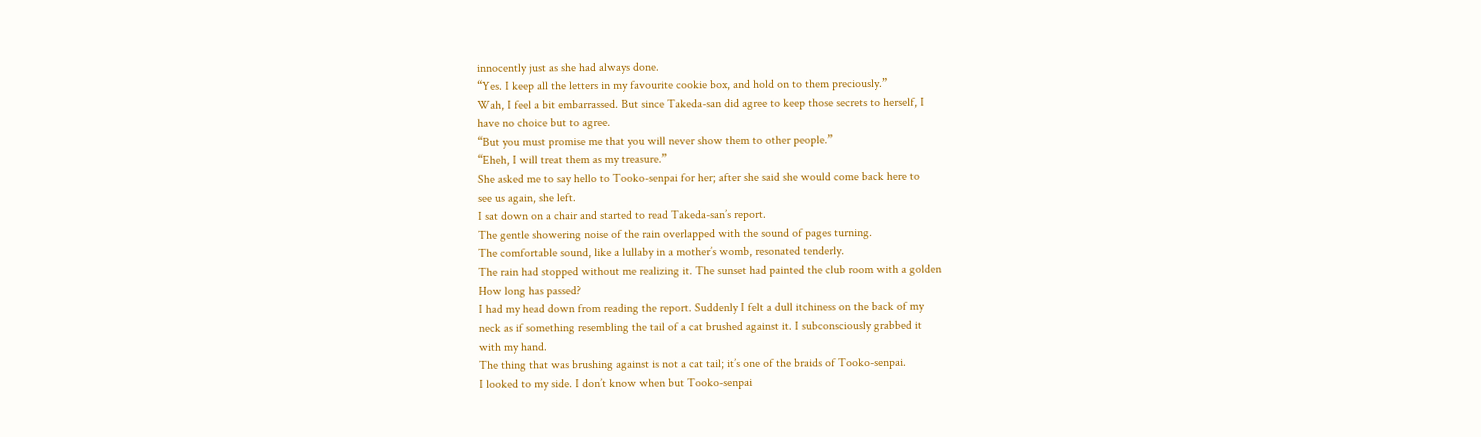innocently just as she had always done.
“Yes. I keep all the letters in my favourite cookie box, and hold on to them preciously.”
Wah, I feel a bit embarrassed. But since Takeda-san did agree to keep those secrets to herself, I
have no choice but to agree.
“But you must promise me that you will never show them to other people.”
“Eheh, I will treat them as my treasure.”
She asked me to say hello to Tooko-senpai for her; after she said she would come back here to
see us again, she left.
I sat down on a chair and started to read Takeda-san’s report.
The gentle showering noise of the rain overlapped with the sound of pages turning.
The comfortable sound, like a lullaby in a mother’s womb, resonated tenderly.
The rain had stopped without me realizing it. The sunset had painted the club room with a golden
How long has passed?
I had my head down from reading the report. Suddenly I felt a dull itchiness on the back of my
neck as if something resembling the tail of a cat brushed against it. I subconsciously grabbed it
with my hand.
The thing that was brushing against is not a cat tail; it’s one of the braids of Tooko-senpai.
I looked to my side. I don’t know when but Tooko-senpai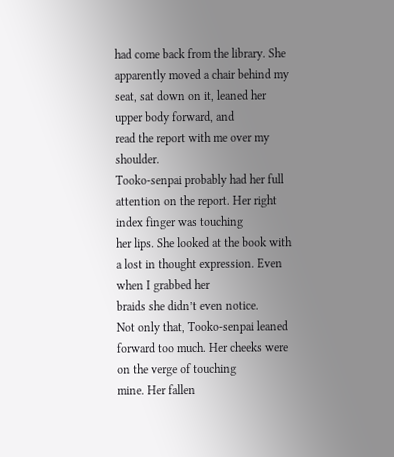had come back from the library. She
apparently moved a chair behind my seat, sat down on it, leaned her upper body forward, and
read the report with me over my shoulder.
Tooko-senpai probably had her full attention on the report. Her right index finger was touching
her lips. She looked at the book with a lost in thought expression. Even when I grabbed her
braids she didn’t even notice.
Not only that, Tooko-senpai leaned forward too much. Her cheeks were on the verge of touching
mine. Her fallen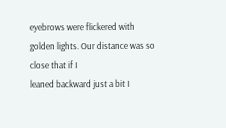eyebrows were flickered with golden lights. Our distance was so close that if I
leaned backward just a bit I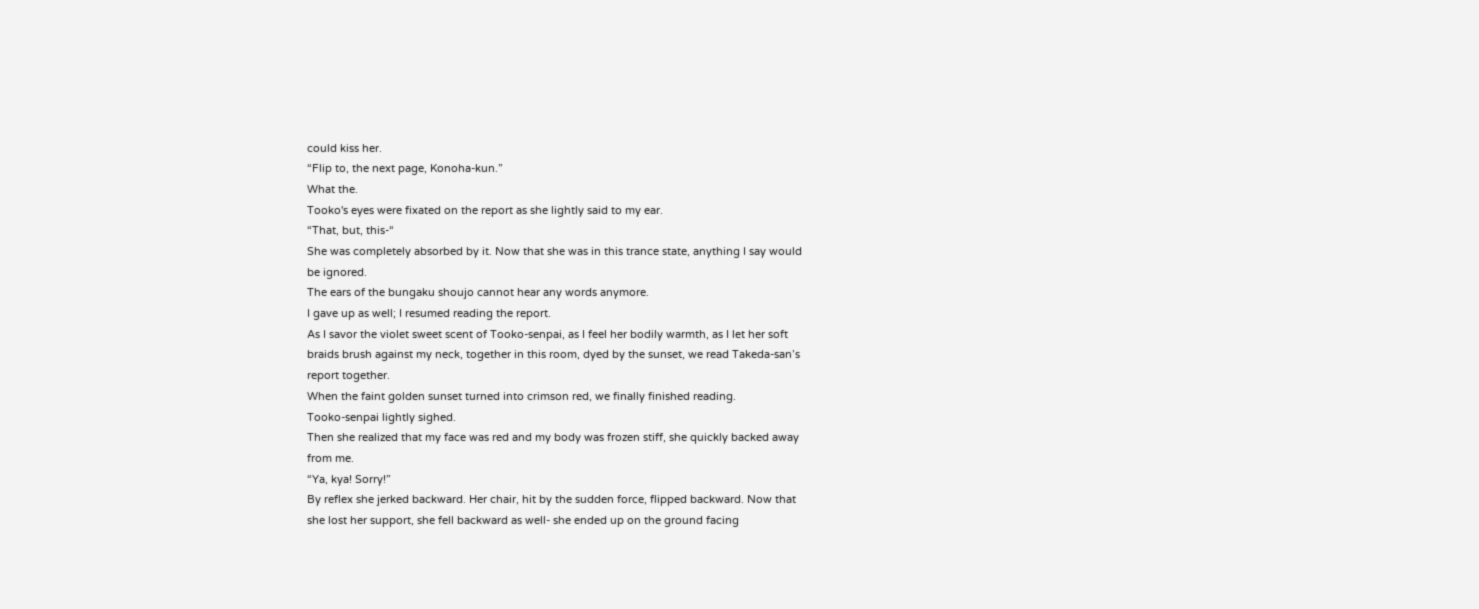could kiss her.
“Flip to, the next page, Konoha-kun.”
What the.
Tooko's eyes were fixated on the report as she lightly said to my ear.
“That, but, this-“
She was completely absorbed by it. Now that she was in this trance state, anything I say would
be ignored.
The ears of the bungaku shoujo cannot hear any words anymore.
I gave up as well; I resumed reading the report.
As I savor the violet sweet scent of Tooko-senpai, as I feel her bodily warmth, as I let her soft
braids brush against my neck, together in this room, dyed by the sunset, we read Takeda-san’s
report together.
When the faint golden sunset turned into crimson red, we finally finished reading.
Tooko-senpai lightly sighed.
Then she realized that my face was red and my body was frozen stiff, she quickly backed away
from me.
“Ya, kya! Sorry!”
By reflex she jerked backward. Her chair, hit by the sudden force, flipped backward. Now that
she lost her support, she fell backward as well- she ended up on the ground facing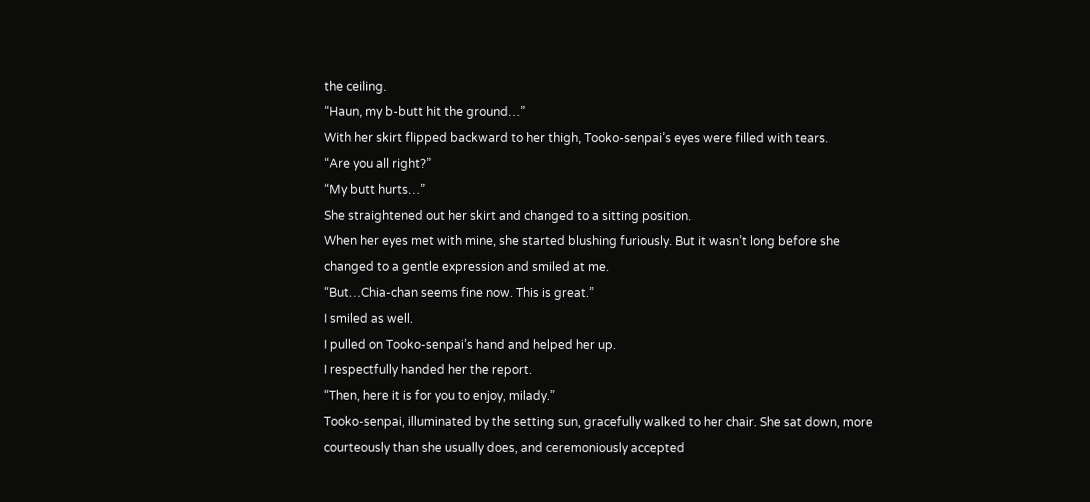the ceiling.
“Haun, my b-butt hit the ground…”
With her skirt flipped backward to her thigh, Tooko-senpai’s eyes were filled with tears.
“Are you all right?”
“My butt hurts…”
She straightened out her skirt and changed to a sitting position.
When her eyes met with mine, she started blushing furiously. But it wasn’t long before she
changed to a gentle expression and smiled at me.
“But…Chia-chan seems fine now. This is great.”
I smiled as well.
I pulled on Tooko-senpai’s hand and helped her up.
I respectfully handed her the report.
“Then, here it is for you to enjoy, milady.”
Tooko-senpai, illuminated by the setting sun, gracefully walked to her chair. She sat down, more
courteously than she usually does, and ceremoniously accepted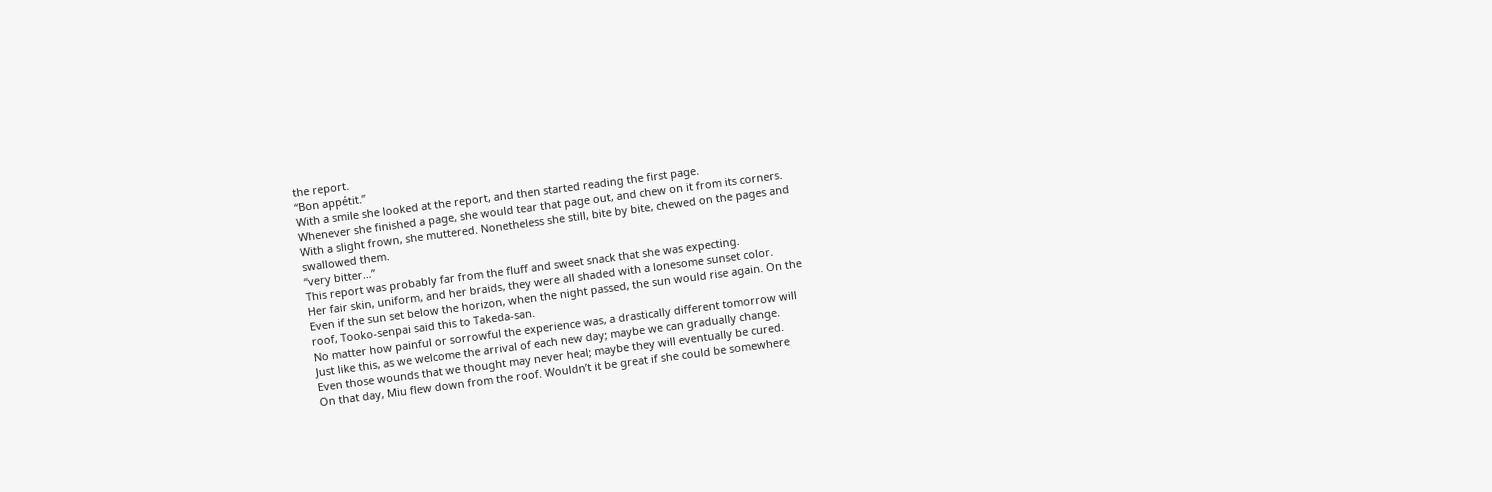the report.
“Bon appétit.”
With a smile she looked at the report, and then started reading the first page.
Whenever she finished a page, she would tear that page out, and chew on it from its corners.
With a slight frown, she muttered. Nonetheless she still, bite by bite, chewed on the pages and
swallowed them.
“very bitter…”
This report was probably far from the fluff and sweet snack that she was expecting.
Her fair skin, uniform, and her braids, they were all shaded with a lonesome sunset color.
Even if the sun set below the horizon, when the night passed, the sun would rise again. On the
roof, Tooko-senpai said this to Takeda-san.
No matter how painful or sorrowful the experience was, a drastically different tomorrow will
Just like this, as we welcome the arrival of each new day; maybe we can gradually change.
Even those wounds that we thought may never heal; maybe they will eventually be cured.
On that day, Miu flew down from the roof. Wouldn’t it be great if she could be somewhere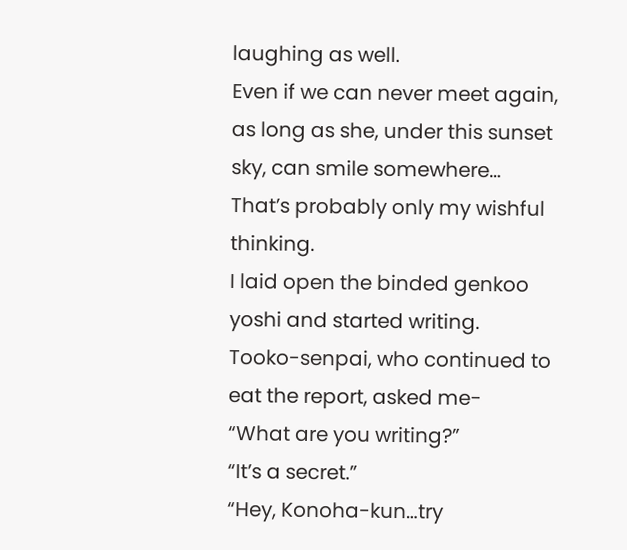laughing as well.
Even if we can never meet again, as long as she, under this sunset sky, can smile somewhere…
That’s probably only my wishful thinking.
I laid open the binded genkoo yoshi and started writing.
Tooko-senpai, who continued to eat the report, asked me-
“What are you writing?”
“It’s a secret.”
“Hey, Konoha-kun…try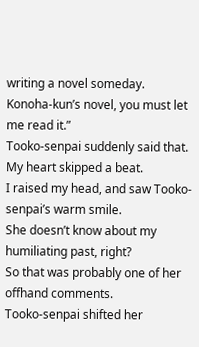writing a novel someday. Konoha-kun’s novel, you must let me read it.”
Tooko-senpai suddenly said that. My heart skipped a beat.
I raised my head, and saw Tooko-senpai’s warm smile.
She doesn’t know about my humiliating past, right?
So that was probably one of her offhand comments.
Tooko-senpai shifted her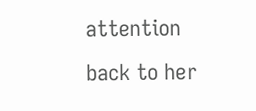attention back to her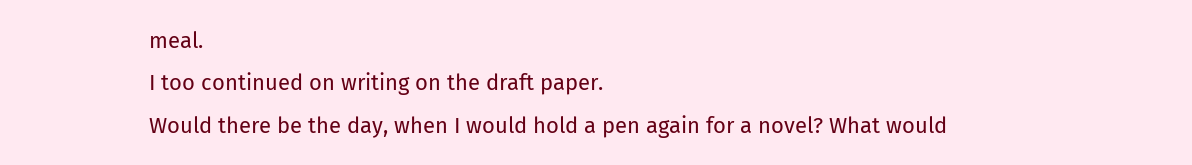meal.
I too continued on writing on the draft paper.
Would there be the day, when I would hold a pen again for a novel? What would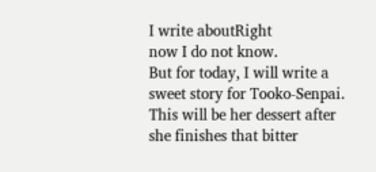I write aboutRight
now I do not know.
But for today, I will write a sweet story for Tooko-Senpai.
This will be her dessert after she finishes that bitter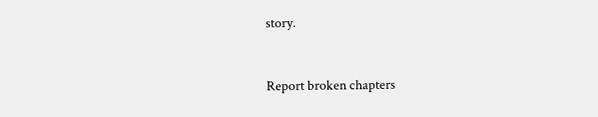story.


Report broken chapters